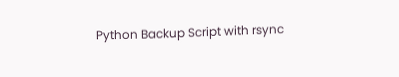Python Backup Script with rsync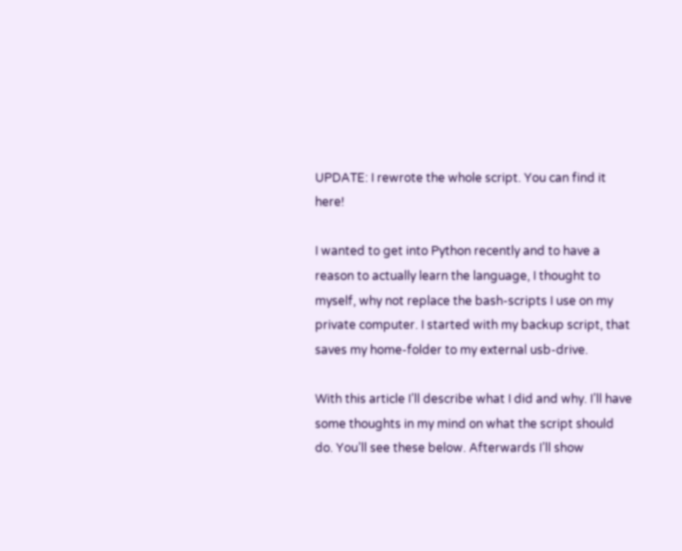UPDATE: I rewrote the whole script. You can find it here!

I wanted to get into Python recently and to have a reason to actually learn the language, I thought to myself, why not replace the bash-scripts I use on my private computer. I started with my backup script, that saves my home-folder to my external usb-drive.

With this article I’ll describe what I did and why. I’ll have some thoughts in my mind on what the script should do. You’ll see these below. Afterwards I’ll show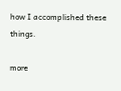how I accomplished these things.

more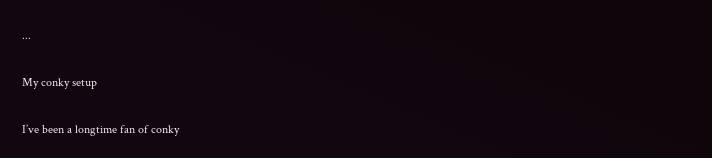...

My conky setup

I’ve been a longtime fan of conky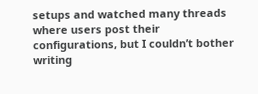setups and watched many threads where users post their configurations, but I couldn’t bother writing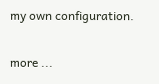my own configuration.

more ...